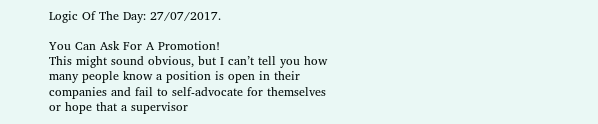Logic Of The Day: 27/07/2017.

You Can Ask For A Promotion!
This might sound obvious, but I can’t tell you how many people know a position is open in their companies and fail to self-advocate for themselves or hope that a supervisor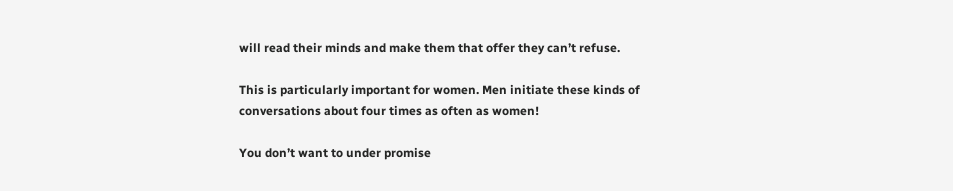will read their minds and make them that offer they can’t refuse.

This is particularly important for women. Men initiate these kinds of conversations about four times as often as women!

You don’t want to under promise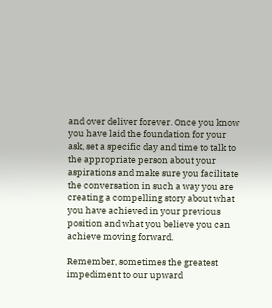and over deliver forever. Once you know you have laid the foundation for your ask, set a specific day and time to talk to the appropriate person about your aspirations and make sure you facilitate the conversation in such a way you are creating a compelling story about what you have achieved in your previous position and what you believe you can achieve moving forward.

Remember, sometimes the greatest impediment to our upward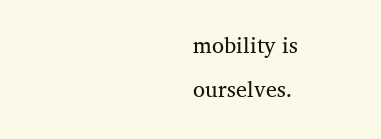mobility is ourselves.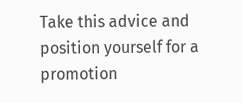Take this advice and position yourself for a promotion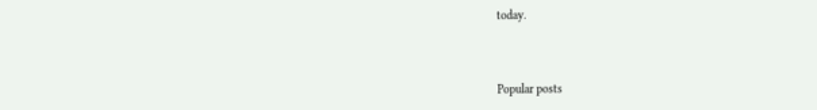today.



Popular posts